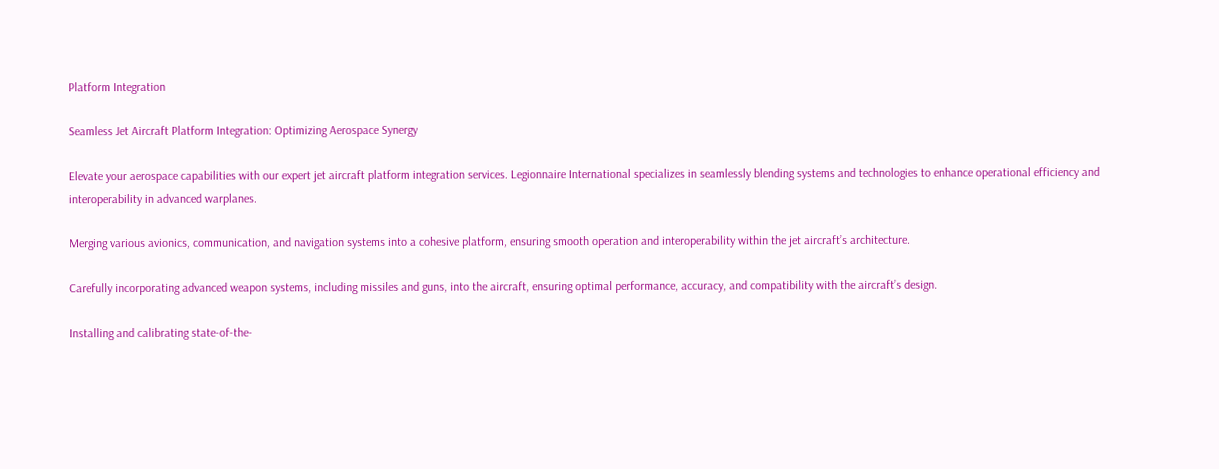Platform Integration

Seamless Jet Aircraft Platform Integration: Optimizing Aerospace Synergy

Elevate your aerospace capabilities with our expert jet aircraft platform integration services. Legionnaire International specializes in seamlessly blending systems and technologies to enhance operational efficiency and interoperability in advanced warplanes.

Merging various avionics, communication, and navigation systems into a cohesive platform, ensuring smooth operation and interoperability within the jet aircraft’s architecture.

Carefully incorporating advanced weapon systems, including missiles and guns, into the aircraft, ensuring optimal performance, accuracy, and compatibility with the aircraft’s design.

Installing and calibrating state-of-the-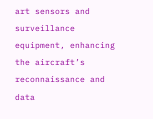art sensors and surveillance equipment, enhancing the aircraft’s reconnaissance and data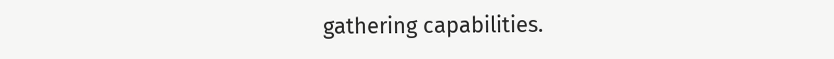gathering capabilities.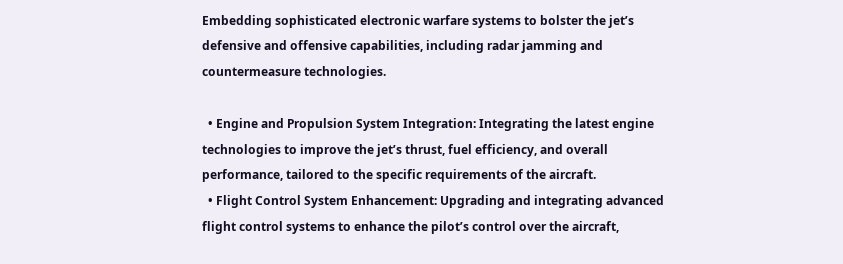Embedding sophisticated electronic warfare systems to bolster the jet’s defensive and offensive capabilities, including radar jamming and countermeasure technologies.

  • Engine and Propulsion System Integration: Integrating the latest engine technologies to improve the jet’s thrust, fuel efficiency, and overall performance, tailored to the specific requirements of the aircraft.
  • Flight Control System Enhancement: Upgrading and integrating advanced flight control systems to enhance the pilot’s control over the aircraft,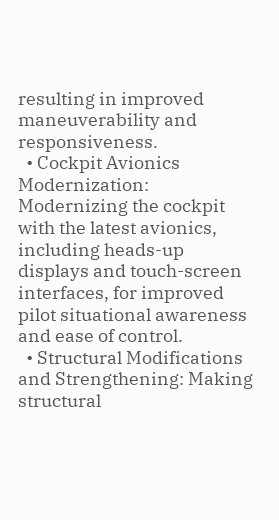resulting in improved maneuverability and responsiveness.
  • Cockpit Avionics Modernization: Modernizing the cockpit with the latest avionics, including heads-up displays and touch-screen interfaces, for improved pilot situational awareness and ease of control.
  • Structural Modifications and Strengthening: Making structural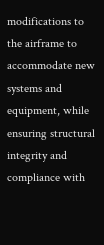modifications to the airframe to accommodate new systems and equipment, while ensuring structural integrity and compliance with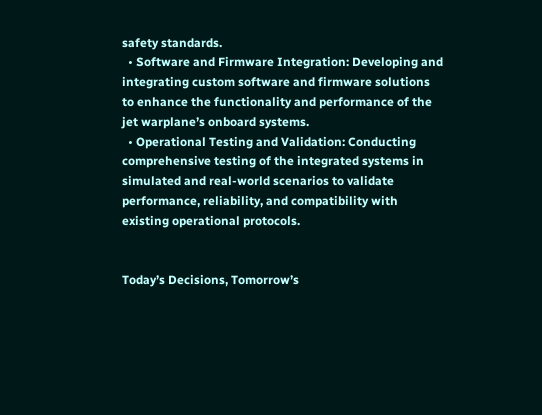safety standards.
  • Software and Firmware Integration: Developing and integrating custom software and firmware solutions to enhance the functionality and performance of the jet warplane’s onboard systems.
  • Operational Testing and Validation: Conducting comprehensive testing of the integrated systems in simulated and real-world scenarios to validate performance, reliability, and compatibility with existing operational protocols.


Today’s Decisions, Tomorrow’s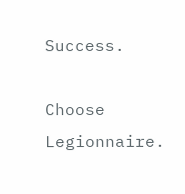Success.

Choose Legionnaire.